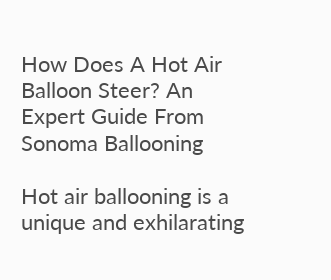How Does A Hot Air Balloon Steer? An Expert Guide From Sonoma Ballooning

Hot air ballooning is a unique and exhilarating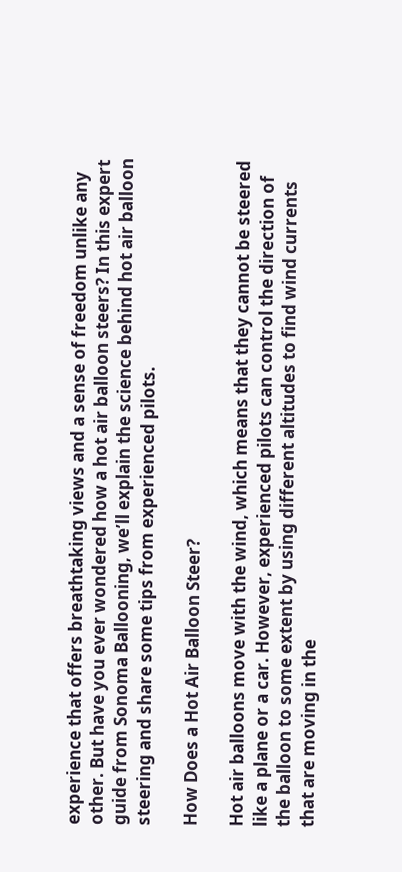experience that offers breathtaking views and a sense of freedom unlike any other. But have you ever wondered how a hot air balloon steers? In this expert guide from Sonoma Ballooning, we’ll explain the science behind hot air balloon steering and share some tips from experienced pilots.

How Does a Hot Air Balloon Steer?

Hot air balloons move with the wind, which means that they cannot be steered like a plane or a car. However, experienced pilots can control the direction of the balloon to some extent by using different altitudes to find wind currents that are moving in the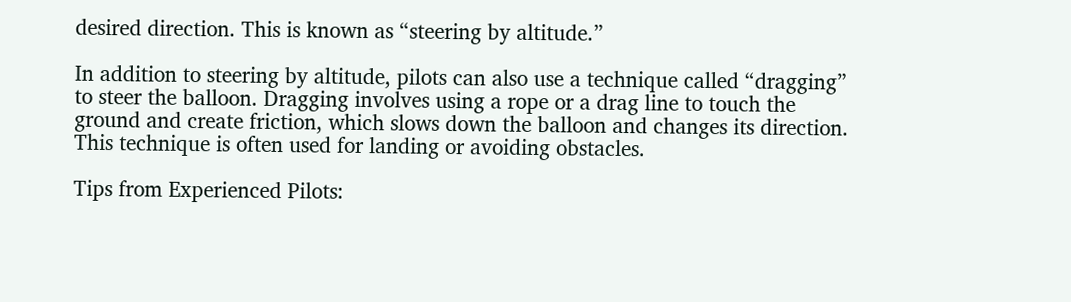desired direction. This is known as “steering by altitude.”

In addition to steering by altitude, pilots can also use a technique called “dragging” to steer the balloon. Dragging involves using a rope or a drag line to touch the ground and create friction, which slows down the balloon and changes its direction. This technique is often used for landing or avoiding obstacles.

Tips from Experienced Pilots: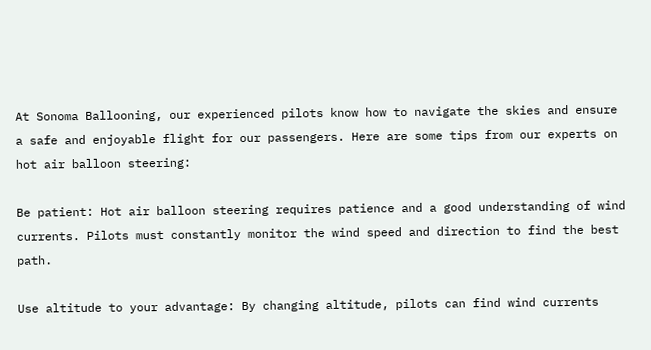At Sonoma Ballooning, our experienced pilots know how to navigate the skies and ensure a safe and enjoyable flight for our passengers. Here are some tips from our experts on hot air balloon steering:

Be patient: Hot air balloon steering requires patience and a good understanding of wind currents. Pilots must constantly monitor the wind speed and direction to find the best path.

Use altitude to your advantage: By changing altitude, pilots can find wind currents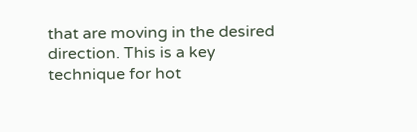that are moving in the desired direction. This is a key technique for hot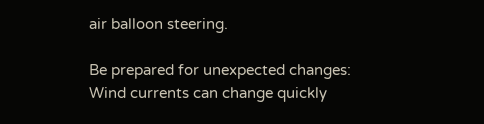air balloon steering.

Be prepared for unexpected changes: Wind currents can change quickly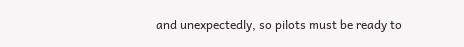and unexpectedly, so pilots must be ready to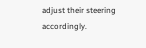adjust their steering accordingly.